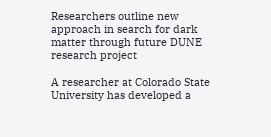Researchers outline new approach in search for dark matter through future DUNE research project

A researcher at Colorado State University has developed a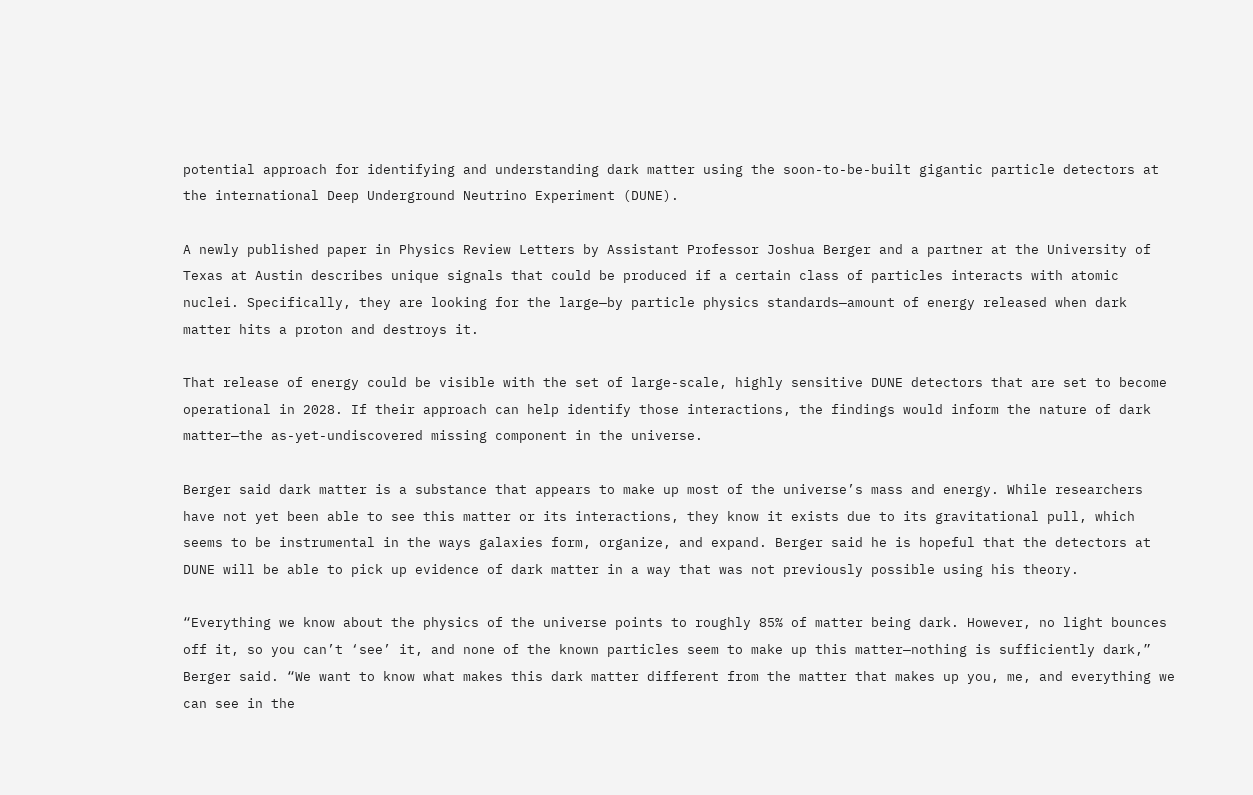potential approach for identifying and understanding dark matter using the soon-to-be-built gigantic particle detectors at the international Deep Underground Neutrino Experiment (DUNE).

A newly published paper in Physics Review Letters by Assistant Professor Joshua Berger and a partner at the University of Texas at Austin describes unique signals that could be produced if a certain class of particles interacts with atomic nuclei. Specifically, they are looking for the large—by particle physics standards—amount of energy released when dark matter hits a proton and destroys it.

That release of energy could be visible with the set of large-scale, highly sensitive DUNE detectors that are set to become operational in 2028. If their approach can help identify those interactions, the findings would inform the nature of dark matter—the as-yet-undiscovered missing component in the universe.

Berger said dark matter is a substance that appears to make up most of the universe’s mass and energy. While researchers have not yet been able to see this matter or its interactions, they know it exists due to its gravitational pull, which seems to be instrumental in the ways galaxies form, organize, and expand. Berger said he is hopeful that the detectors at DUNE will be able to pick up evidence of dark matter in a way that was not previously possible using his theory.

“Everything we know about the physics of the universe points to roughly 85% of matter being dark. However, no light bounces off it, so you can’t ‘see’ it, and none of the known particles seem to make up this matter—nothing is sufficiently dark,” Berger said. “We want to know what makes this dark matter different from the matter that makes up you, me, and everything we can see in the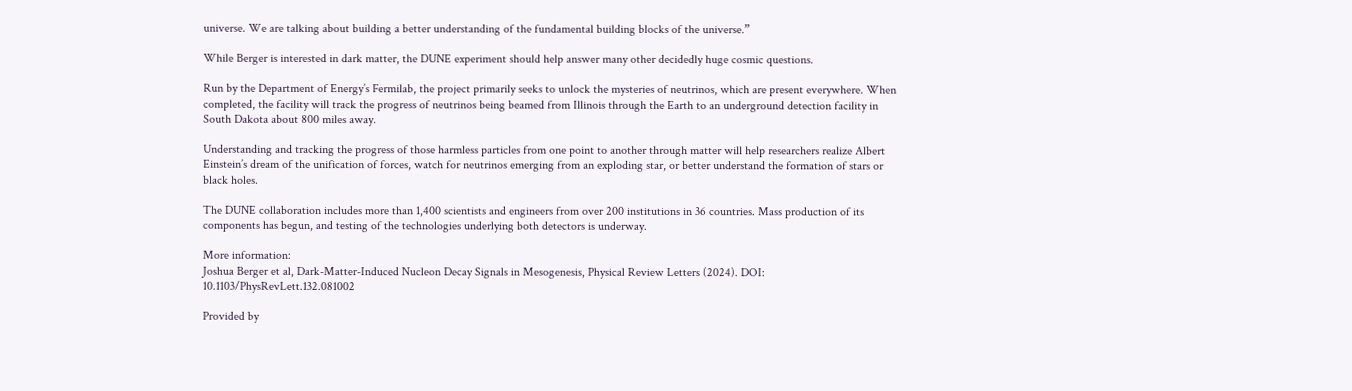universe. We are talking about building a better understanding of the fundamental building blocks of the universe.”

While Berger is interested in dark matter, the DUNE experiment should help answer many other decidedly huge cosmic questions.

Run by the Department of Energy’s Fermilab, the project primarily seeks to unlock the mysteries of neutrinos, which are present everywhere. When completed, the facility will track the progress of neutrinos being beamed from Illinois through the Earth to an underground detection facility in South Dakota about 800 miles away.

Understanding and tracking the progress of those harmless particles from one point to another through matter will help researchers realize Albert Einstein’s dream of the unification of forces, watch for neutrinos emerging from an exploding star, or better understand the formation of stars or black holes.

The DUNE collaboration includes more than 1,400 scientists and engineers from over 200 institutions in 36 countries. Mass production of its components has begun, and testing of the technologies underlying both detectors is underway.

More information:
Joshua Berger et al, Dark-Matter-Induced Nucleon Decay Signals in Mesogenesis, Physical Review Letters (2024). DOI: 10.1103/PhysRevLett.132.081002

Provided by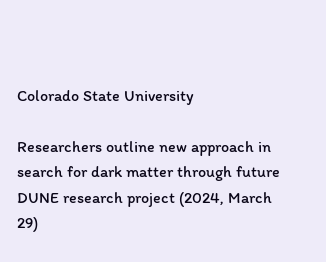Colorado State University

Researchers outline new approach in search for dark matter through future DUNE research project (2024, March 29)